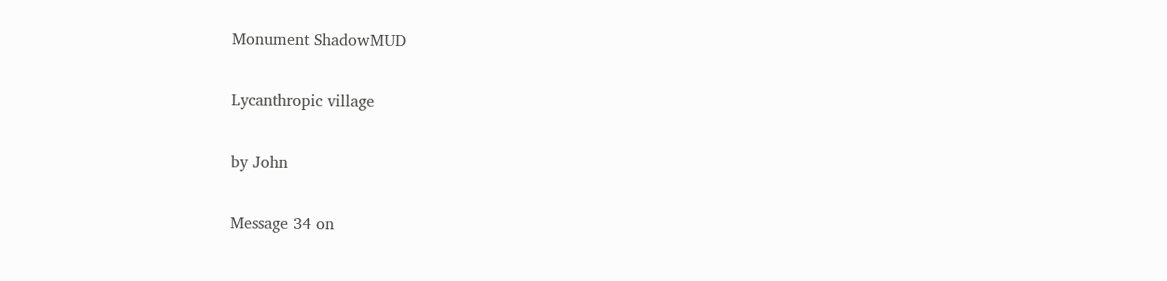Monument ShadowMUD

Lycanthropic village

by John

Message 34 on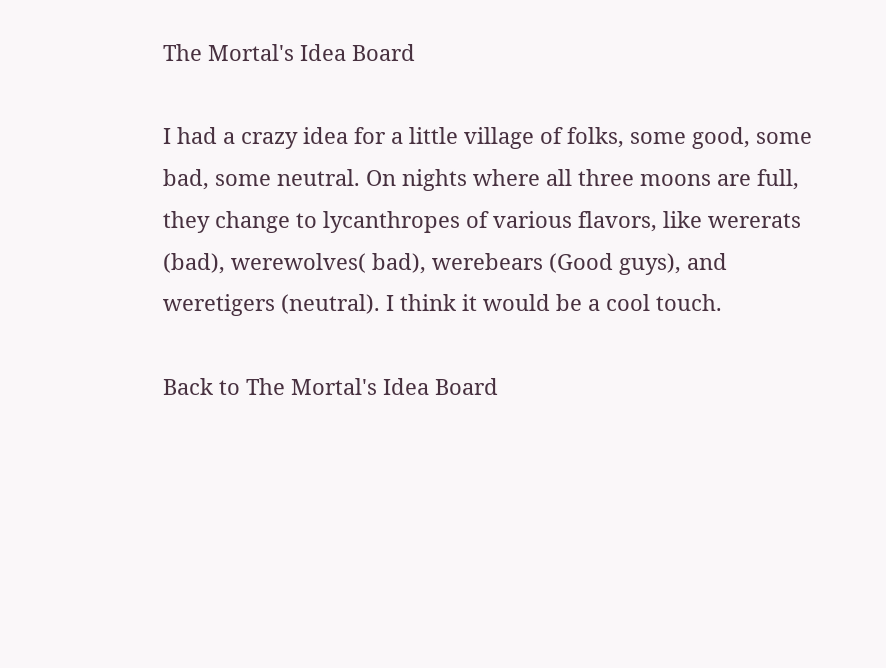The Mortal's Idea Board

I had a crazy idea for a little village of folks, some good, some bad, some neutral. On nights where all three moons are full, they change to lycanthropes of various flavors, like wererats (bad), werewolves( bad), werebears (Good guys), and weretigers (neutral). I think it would be a cool touch.

Back to The Mortal's Idea Board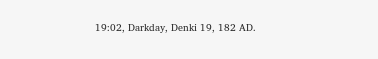19:02, Darkday, Denki 19, 182 AD.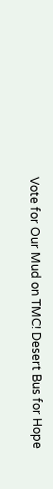Vote for Our Mud on TMC! Desert Bus for Hope